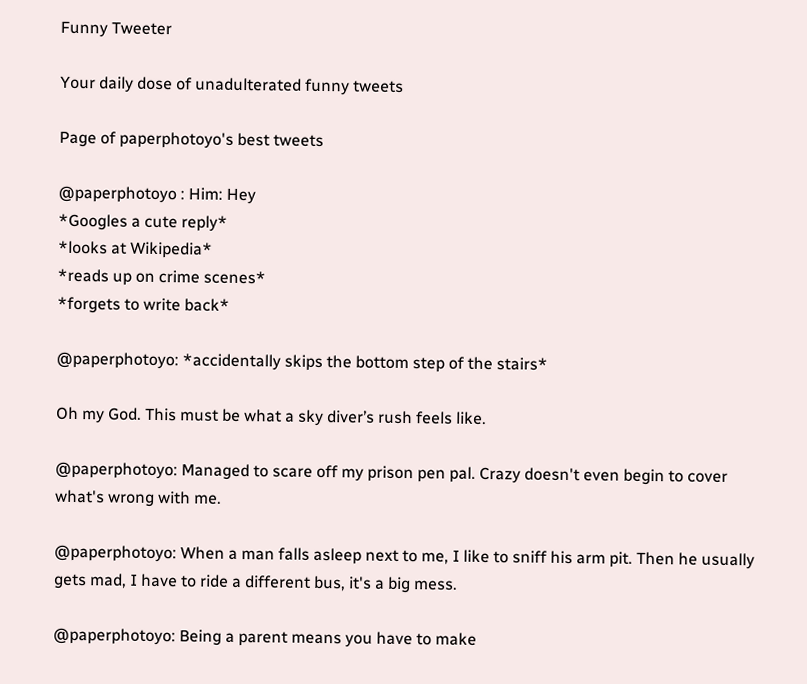Funny Tweeter

Your daily dose of unadulterated funny tweets

Page of paperphotoyo's best tweets

@paperphotoyo : Him: Hey
*Googles a cute reply*
*looks at Wikipedia*
*reads up on crime scenes*
*forgets to write back*

@paperphotoyo: *accidentally skips the bottom step of the stairs*

Oh my God. This must be what a sky diver’s rush feels like.

@paperphotoyo: Managed to scare off my prison pen pal. Crazy doesn't even begin to cover what's wrong with me.

@paperphotoyo: When a man falls asleep next to me, I like to sniff his arm pit. Then he usually gets mad, I have to ride a different bus, it's a big mess.

@paperphotoyo: Being a parent means you have to make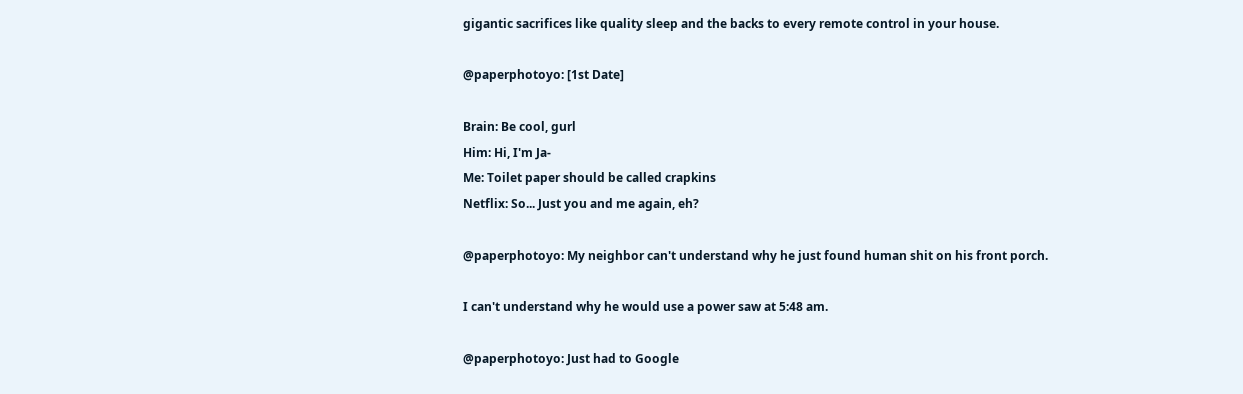gigantic sacrifices like quality sleep and the backs to every remote control in your house.

@paperphotoyo: [1st Date]

Brain: Be cool, gurl
Him: Hi, I'm Ja-
Me: Toilet paper should be called crapkins
Netflix: So... Just you and me again, eh?

@paperphotoyo: My neighbor can't understand why he just found human shit on his front porch.

I can't understand why he would use a power saw at 5:48 am.

@paperphotoyo: Just had to Google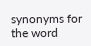synonyms for the word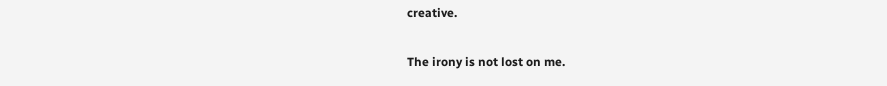creative.

The irony is not lost on me.